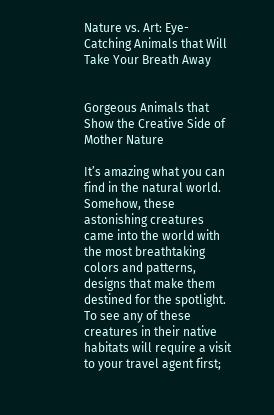Nature vs. Art: Eye-Catching Animals that Will Take Your Breath Away


Gorgeous Animals that Show the Creative Side of Mother Nature

It’s amazing what you can find in the natural world. Somehow, these astonishing creatures came into the world with the most breathtaking colors and patterns, designs that make them destined for the spotlight. To see any of these creatures in their native habitats will require a visit to your travel agent first;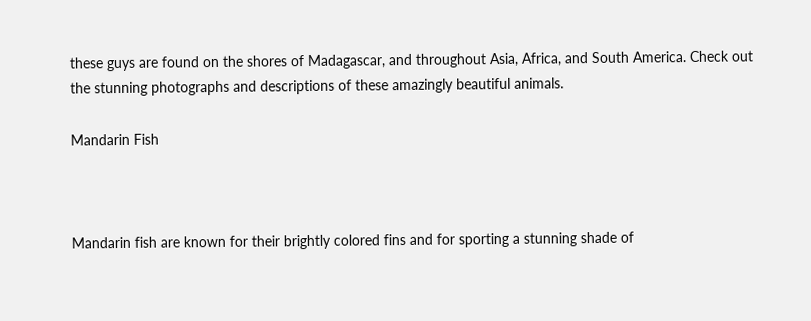these guys are found on the shores of Madagascar, and throughout Asia, Africa, and South America. Check out the stunning photographs and descriptions of these amazingly beautiful animals.

Mandarin Fish



Mandarin fish are known for their brightly colored fins and for sporting a stunning shade of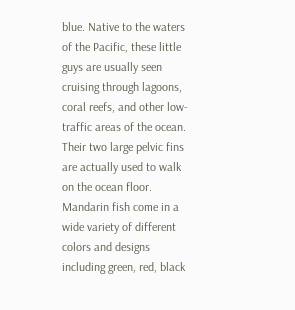blue. Native to the waters of the Pacific, these little guys are usually seen cruising through lagoons, coral reefs, and other low-traffic areas of the ocean. Their two large pelvic fins are actually used to walk on the ocean floor. Mandarin fish come in a wide variety of different colors and designs including green, red, black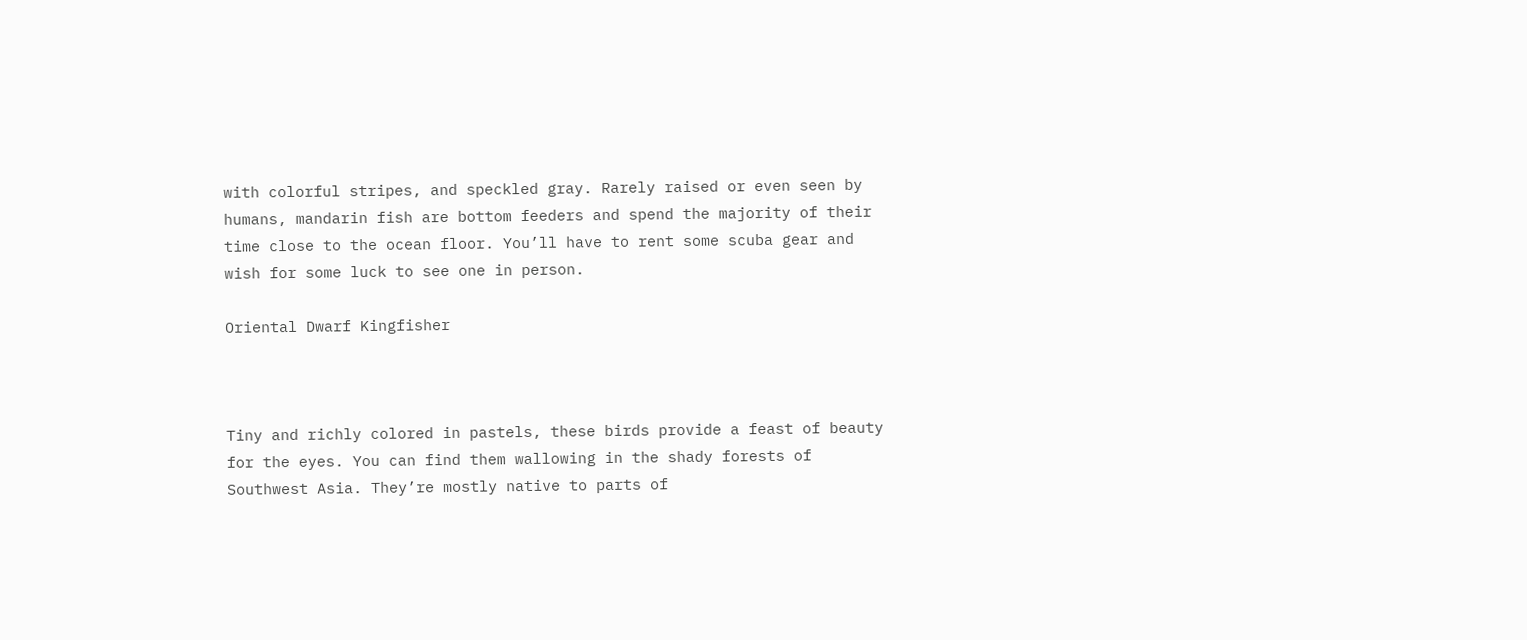with colorful stripes, and speckled gray. Rarely raised or even seen by humans, mandarin fish are bottom feeders and spend the majority of their time close to the ocean floor. You’ll have to rent some scuba gear and wish for some luck to see one in person.

Oriental Dwarf Kingfisher



Tiny and richly colored in pastels, these birds provide a feast of beauty for the eyes. You can find them wallowing in the shady forests of Southwest Asia. They’re mostly native to parts of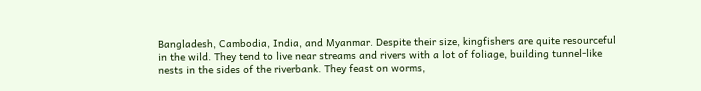Bangladesh, Cambodia, India, and Myanmar. Despite their size, kingfishers are quite resourceful in the wild. They tend to live near streams and rivers with a lot of foliage, building tunnel-like nests in the sides of the riverbank. They feast on worms,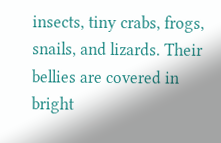insects, tiny crabs, frogs, snails, and lizards. Their bellies are covered in bright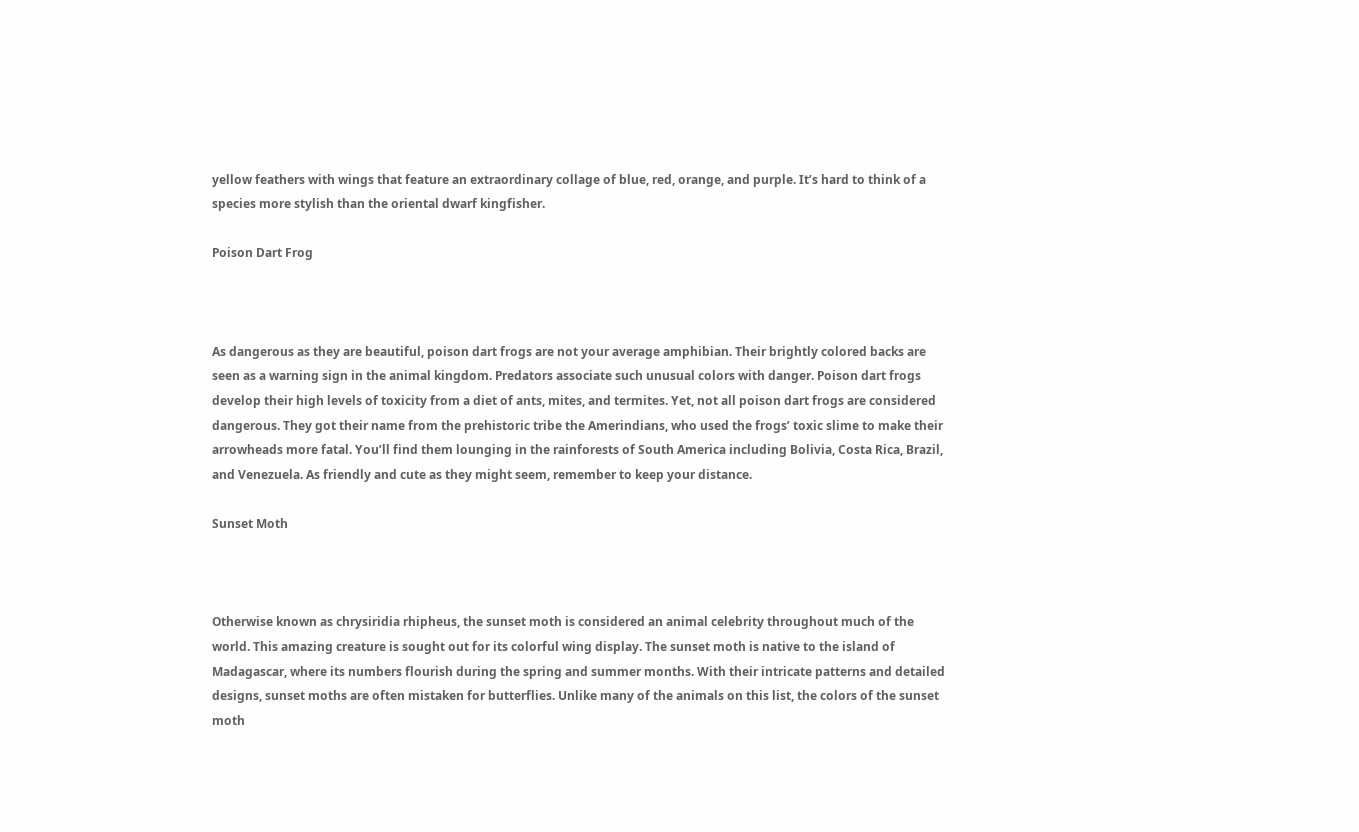yellow feathers with wings that feature an extraordinary collage of blue, red, orange, and purple. It’s hard to think of a species more stylish than the oriental dwarf kingfisher.

Poison Dart Frog



As dangerous as they are beautiful, poison dart frogs are not your average amphibian. Their brightly colored backs are seen as a warning sign in the animal kingdom. Predators associate such unusual colors with danger. Poison dart frogs develop their high levels of toxicity from a diet of ants, mites, and termites. Yet, not all poison dart frogs are considered dangerous. They got their name from the prehistoric tribe the Amerindians, who used the frogs’ toxic slime to make their arrowheads more fatal. You’ll find them lounging in the rainforests of South America including Bolivia, Costa Rica, Brazil, and Venezuela. As friendly and cute as they might seem, remember to keep your distance.

Sunset Moth



Otherwise known as chrysiridia rhipheus, the sunset moth is considered an animal celebrity throughout much of the world. This amazing creature is sought out for its colorful wing display. The sunset moth is native to the island of Madagascar, where its numbers flourish during the spring and summer months. With their intricate patterns and detailed designs, sunset moths are often mistaken for butterflies. Unlike many of the animals on this list, the colors of the sunset moth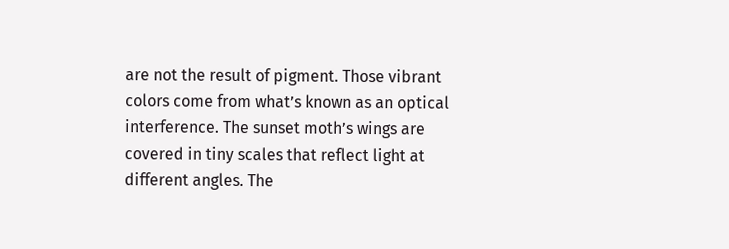are not the result of pigment. Those vibrant colors come from what’s known as an optical interference. The sunset moth’s wings are covered in tiny scales that reflect light at different angles. The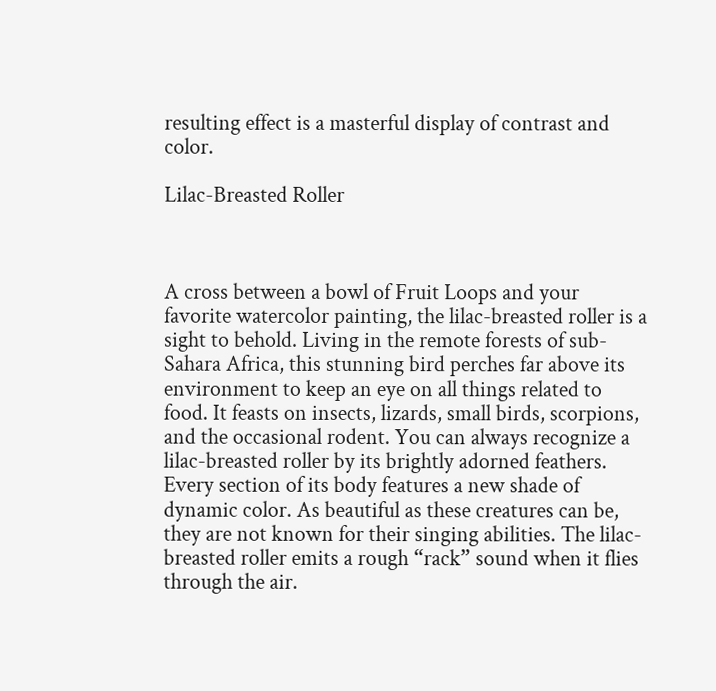resulting effect is a masterful display of contrast and color.

Lilac-Breasted Roller



A cross between a bowl of Fruit Loops and your favorite watercolor painting, the lilac-breasted roller is a sight to behold. Living in the remote forests of sub-Sahara Africa, this stunning bird perches far above its environment to keep an eye on all things related to food. It feasts on insects, lizards, small birds, scorpions, and the occasional rodent. You can always recognize a lilac-breasted roller by its brightly adorned feathers. Every section of its body features a new shade of dynamic color. As beautiful as these creatures can be, they are not known for their singing abilities. The lilac-breasted roller emits a rough “rack” sound when it flies through the air.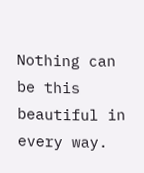Nothing can be this beautiful in every way.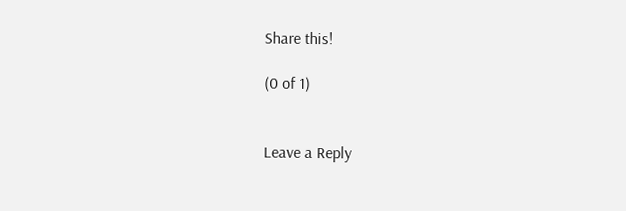Share this!

(0 of 1)


Leave a Reply